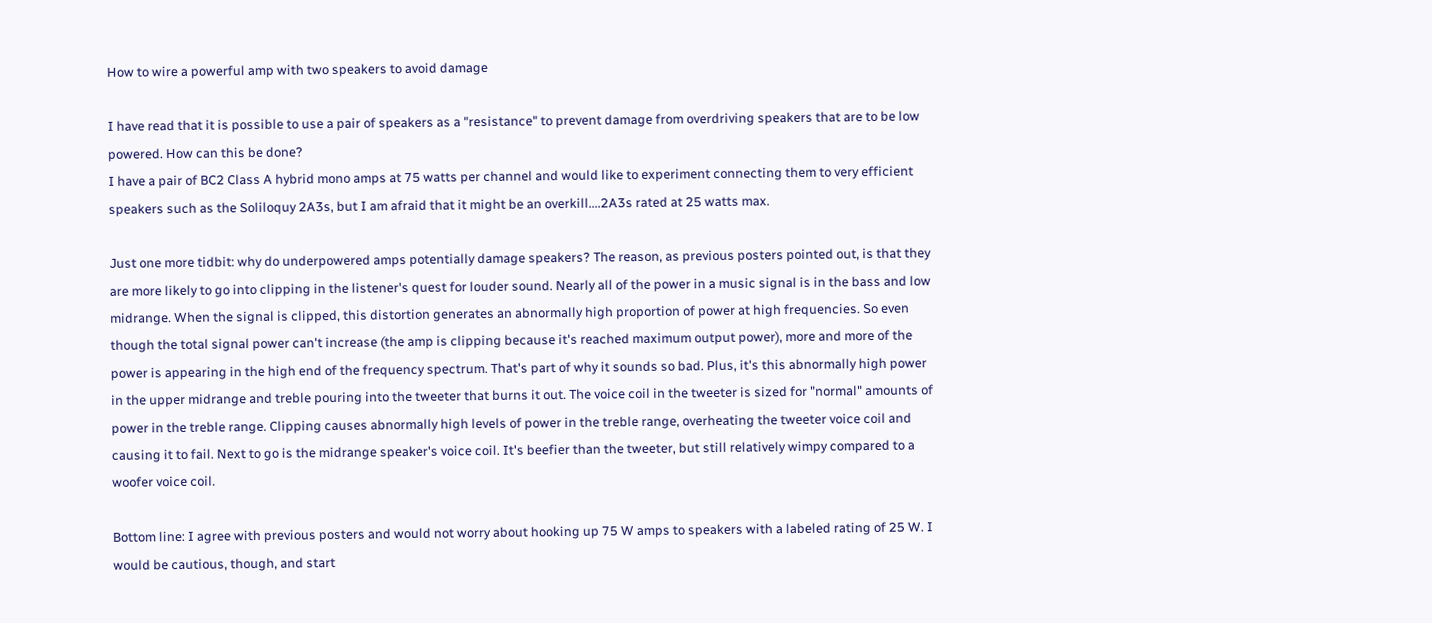How to wire a powerful amp with two speakers to avoid damage

I have read that it is possible to use a pair of speakers as a "resistance" to prevent damage from overdriving speakers that are to be low powered. How can this be done?
I have a pair of BC2 Class A hybrid mono amps at 75 watts per channel and would like to experiment connecting them to very efficient speakers such as the Soliloquy 2A3s, but I am afraid that it might be an overkill....2A3s rated at 25 watts max.

Just one more tidbit: why do underpowered amps potentially damage speakers? The reason, as previous posters pointed out, is that they are more likely to go into clipping in the listener's quest for louder sound. Nearly all of the power in a music signal is in the bass and low midrange. When the signal is clipped, this distortion generates an abnormally high proportion of power at high frequencies. So even though the total signal power can't increase (the amp is clipping because it's reached maximum output power), more and more of the power is appearing in the high end of the frequency spectrum. That's part of why it sounds so bad. Plus, it's this abnormally high power in the upper midrange and treble pouring into the tweeter that burns it out. The voice coil in the tweeter is sized for "normal" amounts of power in the treble range. Clipping causes abnormally high levels of power in the treble range, overheating the tweeter voice coil and causing it to fail. Next to go is the midrange speaker's voice coil. It's beefier than the tweeter, but still relatively wimpy compared to a woofer voice coil.

Bottom line: I agree with previous posters and would not worry about hooking up 75 W amps to speakers with a labeled rating of 25 W. I would be cautious, though, and start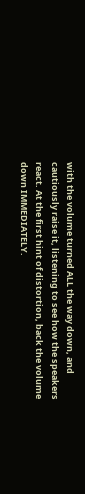with the volume turned ALL the way down, and cautiously raise it, listening to see how the speakers react. At the first hint of distortion, back the volume down IMMEDIATELY.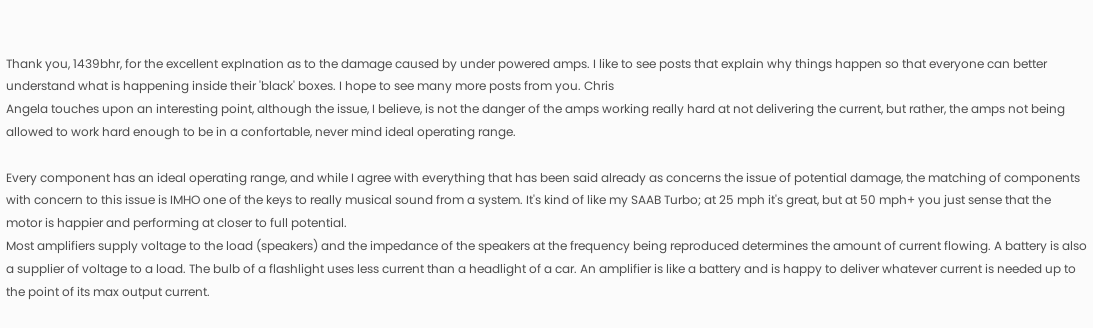Thank you, 1439bhr, for the excellent explnation as to the damage caused by under powered amps. I like to see posts that explain why things happen so that everyone can better understand what is happening inside their 'black' boxes. I hope to see many more posts from you. Chris
Angela touches upon an interesting point, although the issue, I believe, is not the danger of the amps working really hard at not delivering the current, but rather, the amps not being allowed to work hard enough to be in a confortable, never mind ideal operating range.

Every component has an ideal operating range, and while I agree with everything that has been said already as concerns the issue of potential damage, the matching of components with concern to this issue is IMHO one of the keys to really musical sound from a system. It's kind of like my SAAB Turbo; at 25 mph it's great, but at 50 mph+ you just sense that the motor is happier and performing at closer to full potential.
Most amplifiers supply voltage to the load (speakers) and the impedance of the speakers at the frequency being reproduced determines the amount of current flowing. A battery is also a supplier of voltage to a load. The bulb of a flashlight uses less current than a headlight of a car. An amplifier is like a battery and is happy to deliver whatever current is needed up to the point of its max output current.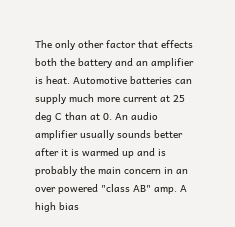The only other factor that effects both the battery and an amplifier is heat. Automotive batteries can supply much more current at 25 deg C than at 0. An audio amplifier usually sounds better after it is warmed up and is probably the main concern in an over powered "class AB" amp. A high bias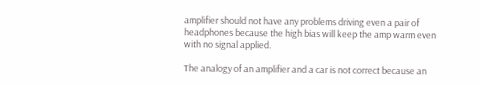amplifier should not have any problems driving even a pair of headphones because the high bias will keep the amp warm even with no signal applied.

The analogy of an amplifier and a car is not correct because an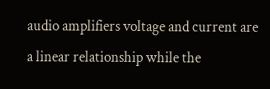audio amplifiers voltage and current are a linear relationship while the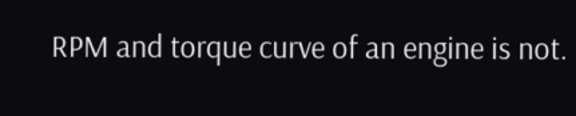RPM and torque curve of an engine is not.